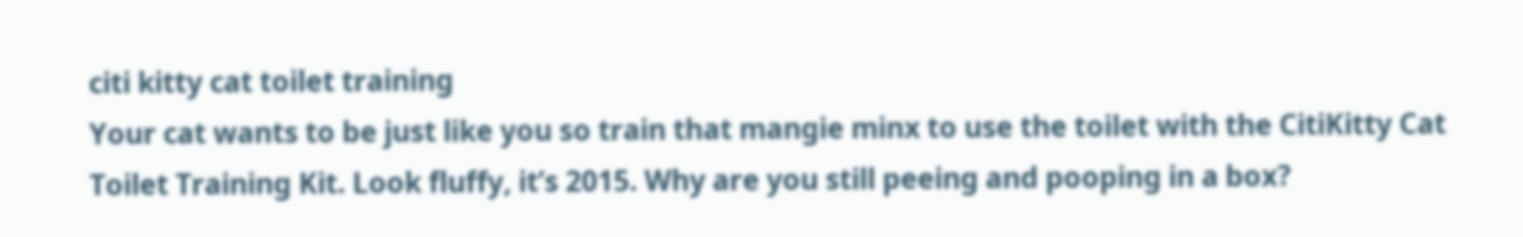citi kitty cat toilet training
Your cat wants to be just like you so train that mangie minx to use the toilet with the CitiKitty Cat Toilet Training Kit. Look fluffy, it’s 2015. Why are you still peeing and pooping in a box?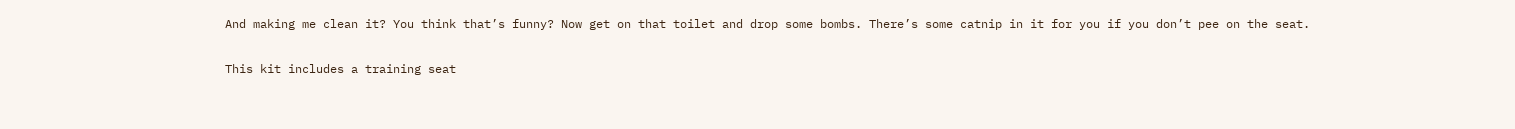And making me clean it? You think that’s funny? Now get on that toilet and drop some bombs. There’s some catnip in it for you if you don’t pee on the seat.

This kit includes a training seat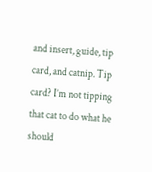and insert, guide, tip card, and catnip. Tip card? I’m not tipping that cat to do what he should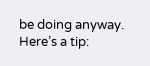be doing anyway. Here’s a tip: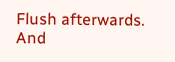Flush afterwards. And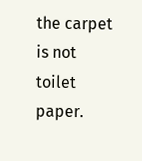the carpet is not toilet paper.